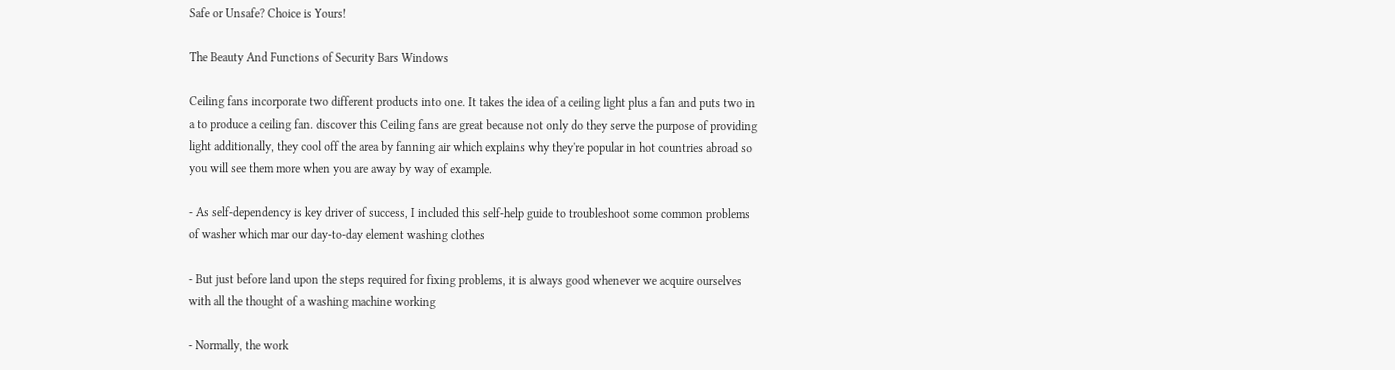Safe or Unsafe? Choice is Yours!

The Beauty And Functions of Security Bars Windows

Ceiling fans incorporate two different products into one. It takes the idea of a ceiling light plus a fan and puts two in a to produce a ceiling fan. discover this Ceiling fans are great because not only do they serve the purpose of providing light additionally, they cool off the area by fanning air which explains why they're popular in hot countries abroad so you will see them more when you are away by way of example.

- As self-dependency is key driver of success, I included this self-help guide to troubleshoot some common problems of washer which mar our day-to-day element washing clothes

- But just before land upon the steps required for fixing problems, it is always good whenever we acquire ourselves with all the thought of a washing machine working

- Normally, the work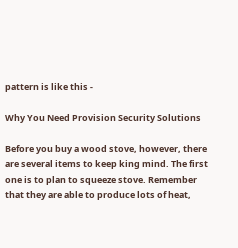pattern is like this -

Why You Need Provision Security Solutions

Before you buy a wood stove, however, there are several items to keep king mind. The first one is to plan to squeeze stove. Remember that they are able to produce lots of heat,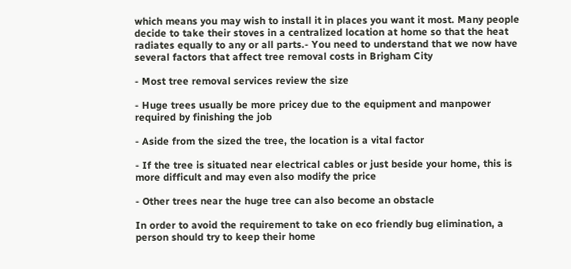which means you may wish to install it in places you want it most. Many people decide to take their stoves in a centralized location at home so that the heat radiates equally to any or all parts.- You need to understand that we now have several factors that affect tree removal costs in Brigham City

- Most tree removal services review the size

- Huge trees usually be more pricey due to the equipment and manpower required by finishing the job

- Aside from the sized the tree, the location is a vital factor

- If the tree is situated near electrical cables or just beside your home, this is more difficult and may even also modify the price

- Other trees near the huge tree can also become an obstacle

In order to avoid the requirement to take on eco friendly bug elimination, a person should try to keep their home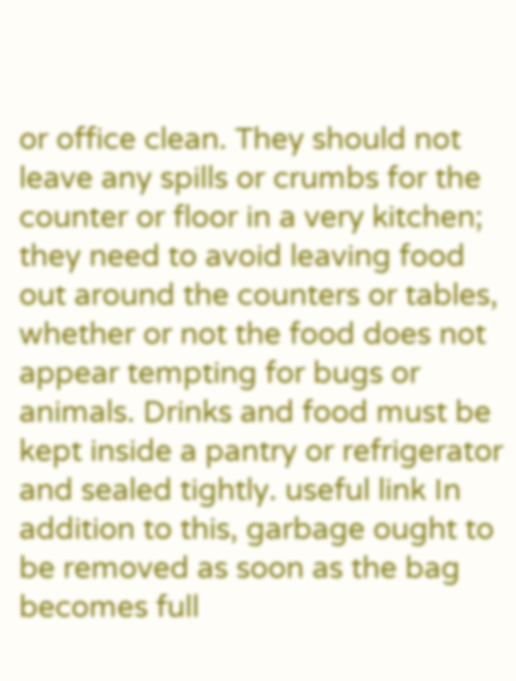or office clean. They should not leave any spills or crumbs for the counter or floor in a very kitchen; they need to avoid leaving food out around the counters or tables, whether or not the food does not appear tempting for bugs or animals. Drinks and food must be kept inside a pantry or refrigerator and sealed tightly. useful link In addition to this, garbage ought to be removed as soon as the bag becomes full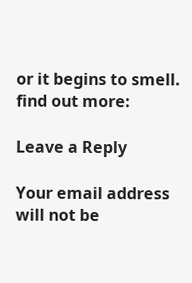or it begins to smell.
find out more:

Leave a Reply

Your email address will not be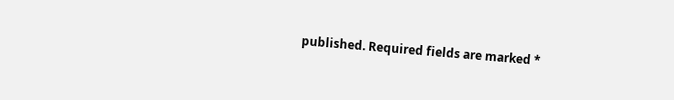published. Required fields are marked *